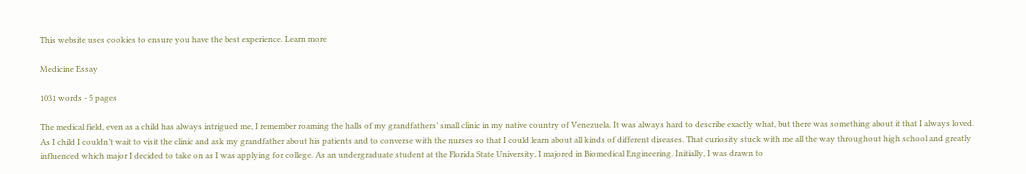This website uses cookies to ensure you have the best experience. Learn more

Medicine Essay

1031 words - 5 pages

The medical field, even as a child has always intrigued me, I remember roaming the halls of my grandfathers’ small clinic in my native country of Venezuela. It was always hard to describe exactly what, but there was something about it that I always loved. As I child I couldn’t wait to visit the clinic and ask my grandfather about his patients and to converse with the nurses so that I could learn about all kinds of different diseases. That curiosity stuck with me all the way throughout high school and greatly influenced which major I decided to take on as I was applying for college. As an undergraduate student at the Florida State University, I majored in Biomedical Engineering. Initially, I was drawn to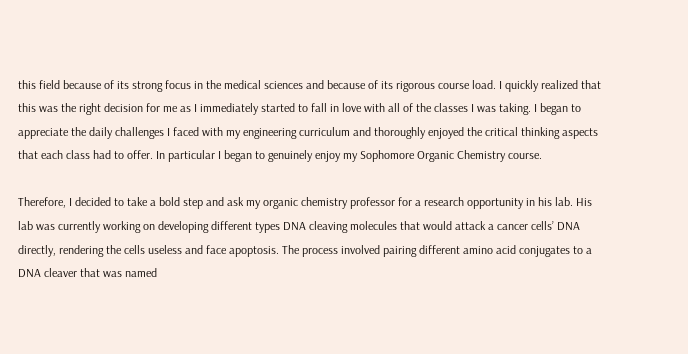this field because of its strong focus in the medical sciences and because of its rigorous course load. I quickly realized that this was the right decision for me as I immediately started to fall in love with all of the classes I was taking. I began to appreciate the daily challenges I faced with my engineering curriculum and thoroughly enjoyed the critical thinking aspects that each class had to offer. In particular I began to genuinely enjoy my Sophomore Organic Chemistry course.

Therefore, I decided to take a bold step and ask my organic chemistry professor for a research opportunity in his lab. His lab was currently working on developing different types DNA cleaving molecules that would attack a cancer cells’ DNA directly, rendering the cells useless and face apoptosis. The process involved pairing different amino acid conjugates to a DNA cleaver that was named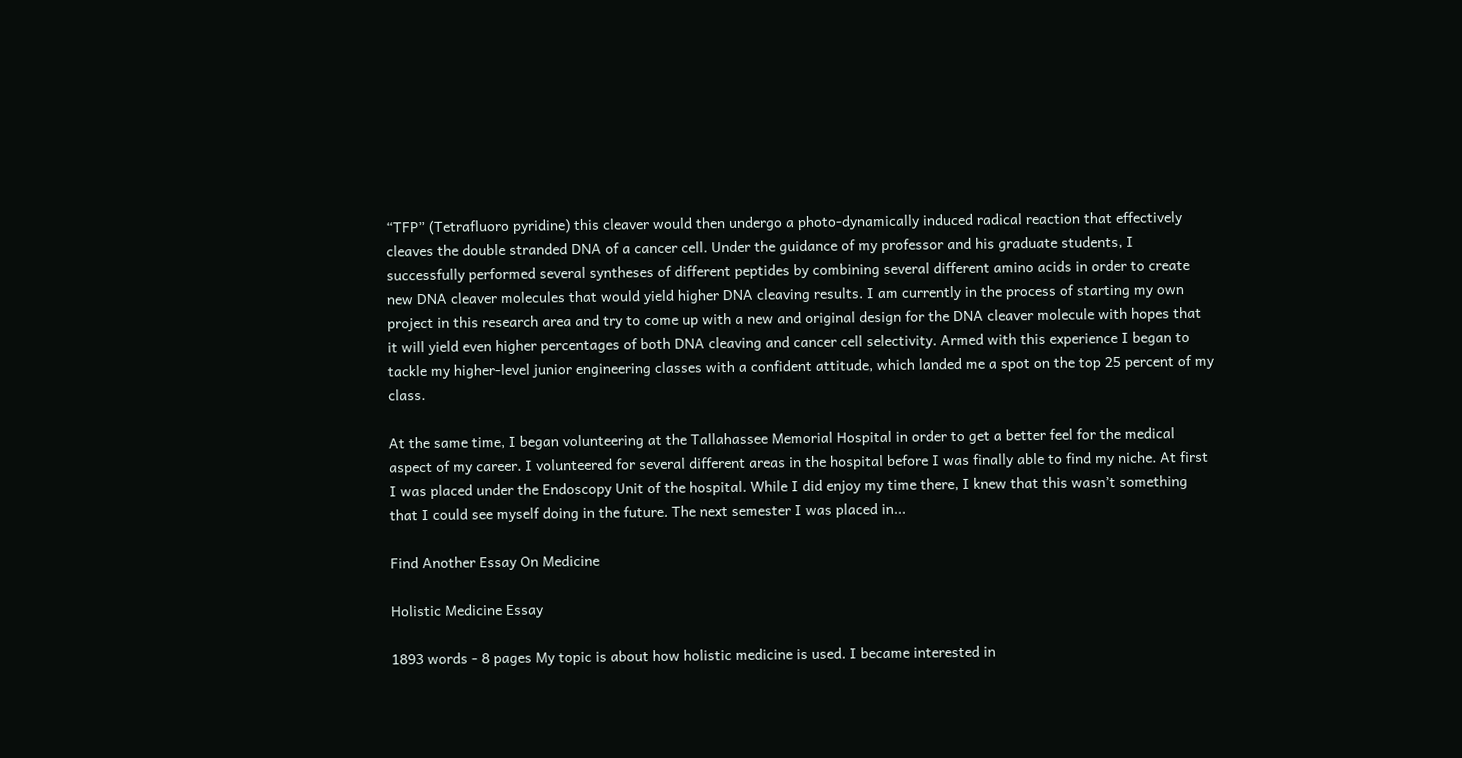“TFP” (Tetrafluoro pyridine) this cleaver would then undergo a photo-dynamically induced radical reaction that effectively cleaves the double stranded DNA of a cancer cell. Under the guidance of my professor and his graduate students, I successfully performed several syntheses of different peptides by combining several different amino acids in order to create new DNA cleaver molecules that would yield higher DNA cleaving results. I am currently in the process of starting my own project in this research area and try to come up with a new and original design for the DNA cleaver molecule with hopes that it will yield even higher percentages of both DNA cleaving and cancer cell selectivity. Armed with this experience I began to tackle my higher-level junior engineering classes with a confident attitude, which landed me a spot on the top 25 percent of my class.

At the same time, I began volunteering at the Tallahassee Memorial Hospital in order to get a better feel for the medical aspect of my career. I volunteered for several different areas in the hospital before I was finally able to find my niche. At first I was placed under the Endoscopy Unit of the hospital. While I did enjoy my time there, I knew that this wasn’t something that I could see myself doing in the future. The next semester I was placed in...

Find Another Essay On Medicine

Holistic Medicine Essay

1893 words - 8 pages My topic is about how holistic medicine is used. I became interested in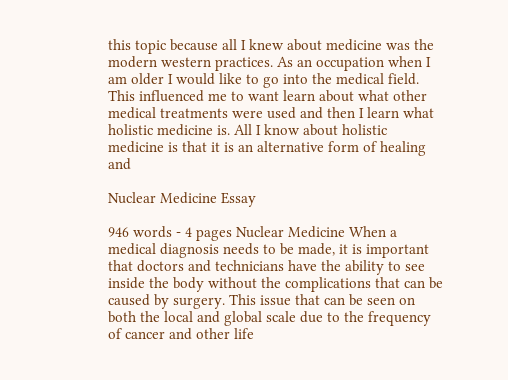this topic because all I knew about medicine was the modern western practices. As an occupation when I am older I would like to go into the medical field. This influenced me to want learn about what other medical treatments were used and then I learn what holistic medicine is. All I know about holistic medicine is that it is an alternative form of healing and

Nuclear Medicine Essay

946 words - 4 pages Nuclear Medicine When a medical diagnosis needs to be made, it is important that doctors and technicians have the ability to see inside the body without the complications that can be caused by surgery. This issue that can be seen on both the local and global scale due to the frequency of cancer and other life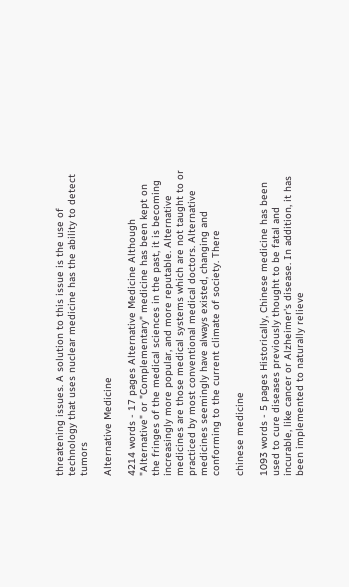threatening issues. A solution to this issue is the use of technology that uses nuclear medicine has the ability to detect tumors

Alternative Medicine

4214 words - 17 pages Alternative Medicine Although "Alternative" or "Complementary" medicine has been kept on the fringes of the medical sciences in the past, it is becoming increasingly more popular, and more reputable. Alternative medicines are those medical systems which are not taught to or practiced by most conventional medical doctors. Alternative medicines seemingly have always existed, changing and conforming to the current climate of society. There

chinese medicine

1093 words - 5 pages Historically, Chinese medicine has been used to cure diseases previously thought to be fatal and incurable, like cancer or Alzheimer's disease. In addition, it has been implemented to naturally relieve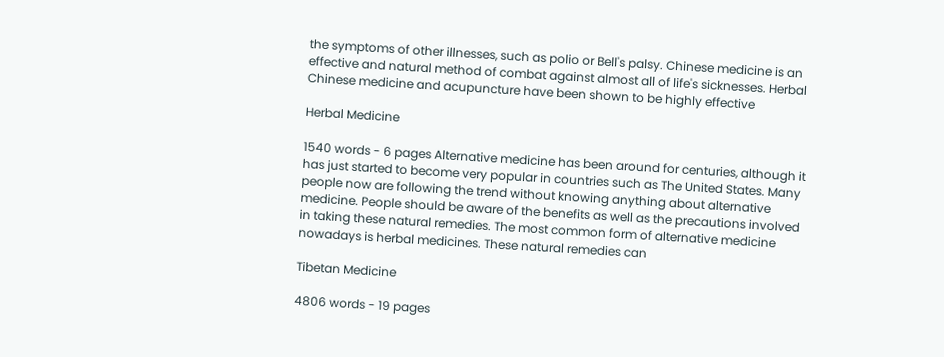the symptoms of other illnesses, such as polio or Bell's palsy. Chinese medicine is an effective and natural method of combat against almost all of life's sicknesses. Herbal Chinese medicine and acupuncture have been shown to be highly effective

Herbal Medicine

1540 words - 6 pages Alternative medicine has been around for centuries, although it has just started to become very popular in countries such as The United States. Many people now are following the trend without knowing anything about alternative medicine. People should be aware of the benefits as well as the precautions involved in taking these natural remedies. The most common form of alternative medicine nowadays is herbal medicines. These natural remedies can

Tibetan Medicine

4806 words - 19 pages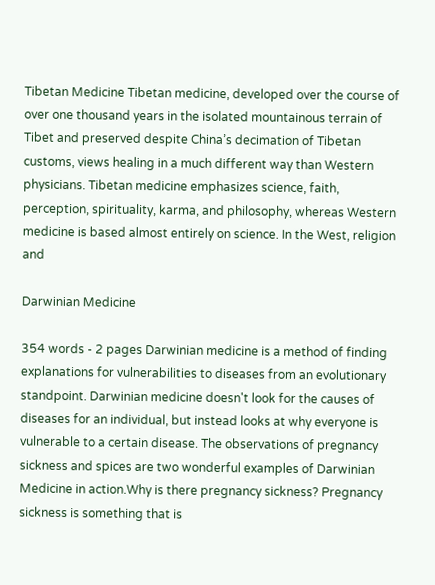Tibetan Medicine Tibetan medicine, developed over the course of over one thousand years in the isolated mountainous terrain of Tibet and preserved despite China’s decimation of Tibetan customs, views healing in a much different way than Western physicians. Tibetan medicine emphasizes science, faith, perception, spirituality, karma, and philosophy, whereas Western medicine is based almost entirely on science. In the West, religion and

Darwinian Medicine

354 words - 2 pages Darwinian medicine is a method of finding explanations for vulnerabilities to diseases from an evolutionary standpoint. Darwinian medicine doesn't look for the causes of diseases for an individual, but instead looks at why everyone is vulnerable to a certain disease. The observations of pregnancy sickness and spices are two wonderful examples of Darwinian Medicine in action.Why is there pregnancy sickness? Pregnancy sickness is something that is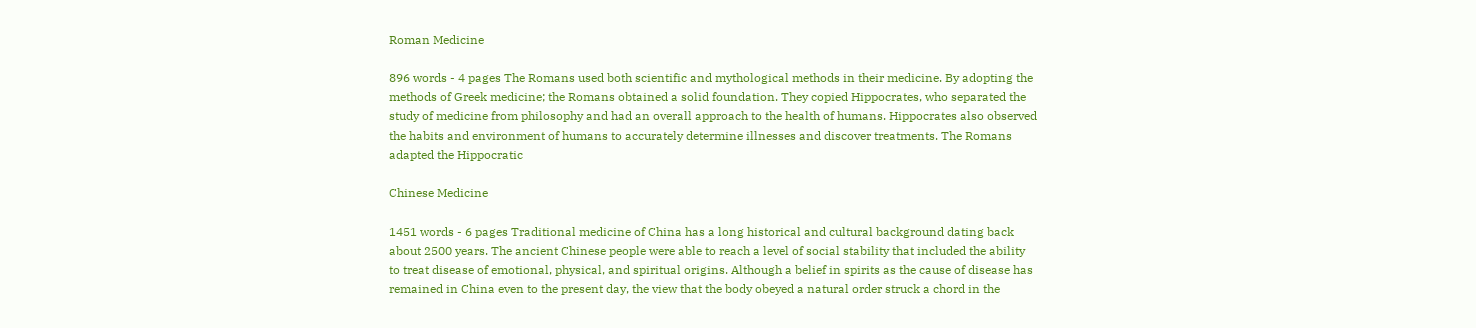Roman Medicine

896 words - 4 pages The Romans used both scientific and mythological methods in their medicine. By adopting the methods of Greek medicine; the Romans obtained a solid foundation. They copied Hippocrates, who separated the study of medicine from philosophy and had an overall approach to the health of humans. Hippocrates also observed the habits and environment of humans to accurately determine illnesses and discover treatments. The Romans adapted the Hippocratic

Chinese Medicine

1451 words - 6 pages Traditional medicine of China has a long historical and cultural background dating back about 2500 years. The ancient Chinese people were able to reach a level of social stability that included the ability to treat disease of emotional, physical, and spiritual origins. Although a belief in spirits as the cause of disease has remained in China even to the present day, the view that the body obeyed a natural order struck a chord in the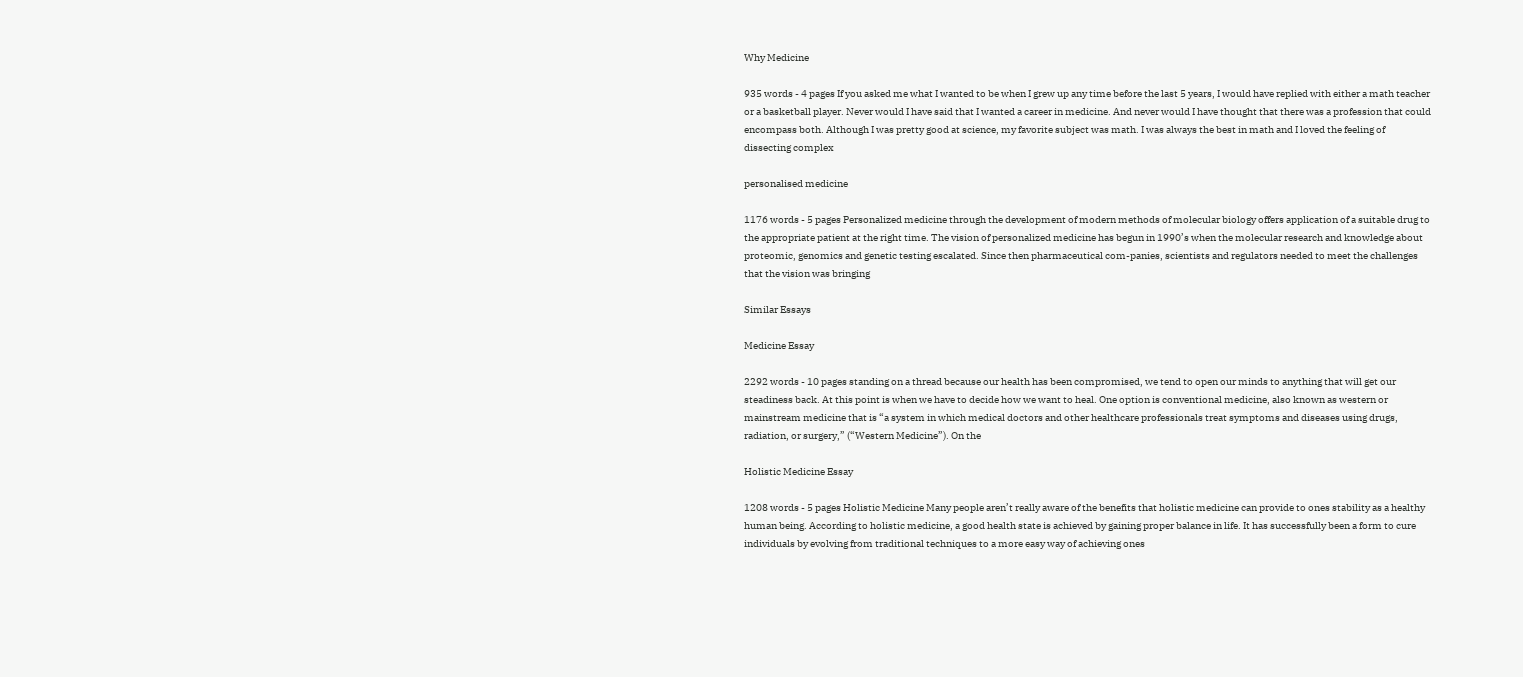Why Medicine

935 words - 4 pages If you asked me what I wanted to be when I grew up any time before the last 5 years, I would have replied with either a math teacher or a basketball player. Never would I have said that I wanted a career in medicine. And never would I have thought that there was a profession that could encompass both. Although I was pretty good at science, my favorite subject was math. I was always the best in math and I loved the feeling of dissecting complex

personalised medicine

1176 words - 5 pages Personalized medicine through the development of modern methods of molecular biology offers application of a suitable drug to the appropriate patient at the right time. The vision of personalized medicine has begun in 1990’s when the molecular research and knowledge about proteomic, genomics and genetic testing escalated. Since then pharmaceutical com-panies, scientists and regulators needed to meet the challenges that the vision was bringing

Similar Essays

Medicine Essay

2292 words - 10 pages standing on a thread because our health has been compromised, we tend to open our minds to anything that will get our steadiness back. At this point is when we have to decide how we want to heal. One option is conventional medicine, also known as western or mainstream medicine that is “a system in which medical doctors and other healthcare professionals treat symptoms and diseases using drugs, radiation, or surgery,” (“Western Medicine”). On the

Holistic Medicine Essay

1208 words - 5 pages Holistic Medicine Many people aren’t really aware of the benefits that holistic medicine can provide to ones stability as a healthy human being. According to holistic medicine, a good health state is achieved by gaining proper balance in life. It has successfully been a form to cure individuals by evolving from traditional techniques to a more easy way of achieving ones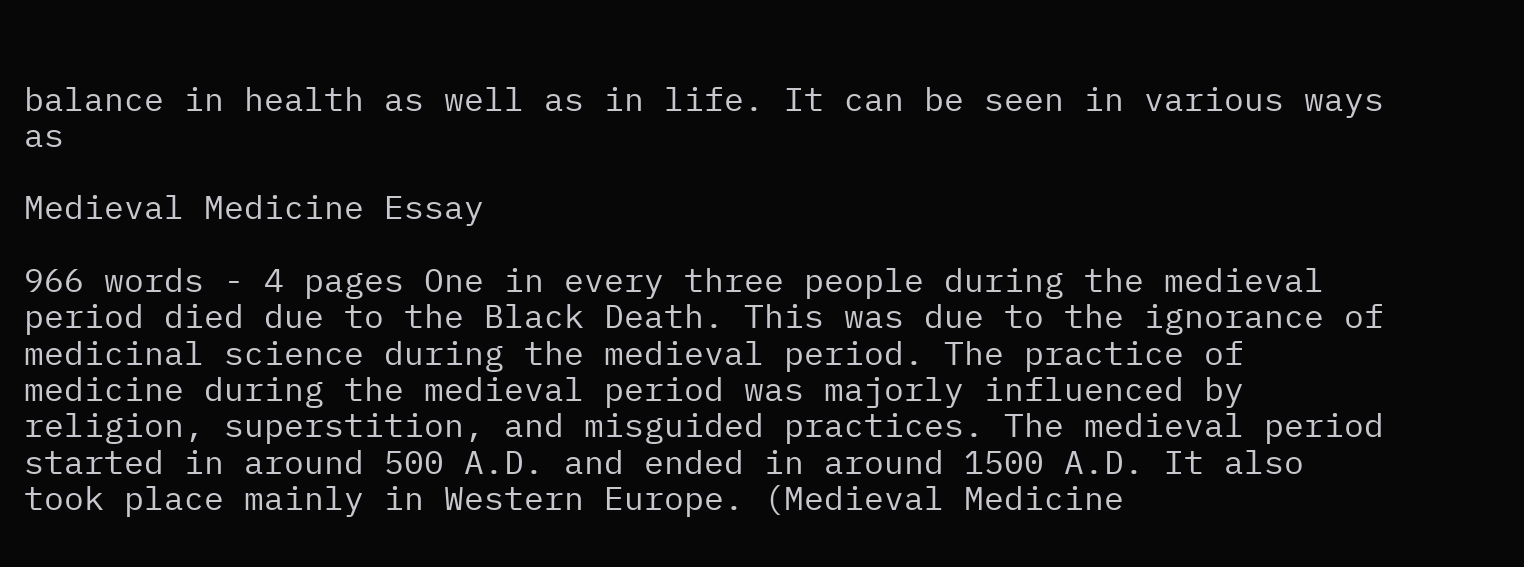balance in health as well as in life. It can be seen in various ways as

Medieval Medicine Essay

966 words - 4 pages One in every three people during the medieval period died due to the Black Death. This was due to the ignorance of medicinal science during the medieval period. The practice of medicine during the medieval period was majorly influenced by religion, superstition, and misguided practices. The medieval period started in around 500 A.D. and ended in around 1500 A.D. It also took place mainly in Western Europe. (Medieval Medicine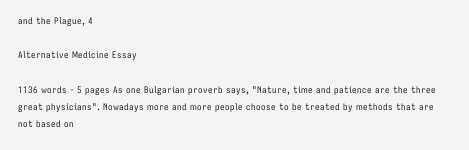and the Plague, 4

Alternative Medicine Essay

1136 words - 5 pages As one Bulgarian proverb says, "Nature, time and patience are the three great physicians". Nowadays more and more people choose to be treated by methods that are not based on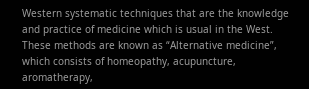Western systematic techniques that are the knowledge and practice of medicine which is usual in the West. These methods are known as “Alternative medicine”, which consists of homeopathy, acupuncture, aromatherapy,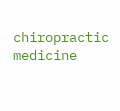chiropractic medicine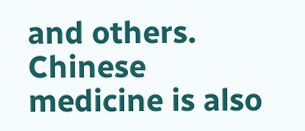and others. Chinese medicine is also